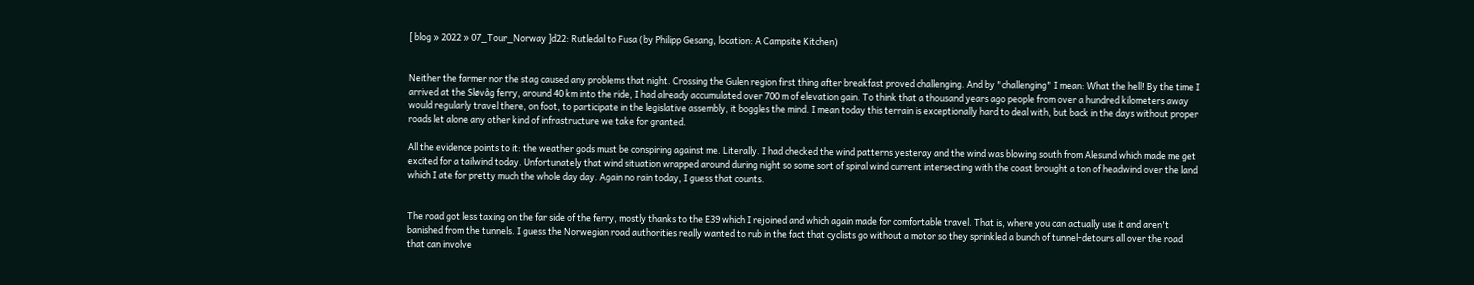[ blog » 2022 » 07_Tour_Norway ]d22: Rutledal to Fusa (by Philipp Gesang, location: A Campsite Kitchen)


Neither the farmer nor the stag caused any problems that night. Crossing the Gulen region first thing after breakfast proved challenging. And by "challenging" I mean: What the hell! By the time I arrived at the Sløvåg ferry, around 40 km into the ride, I had already accumulated over 700 m of elevation gain. To think that a thousand years ago people from over a hundred kilometers away would regularly travel there, on foot, to participate in the legislative assembly, it boggles the mind. I mean today this terrain is exceptionally hard to deal with, but back in the days without proper roads let alone any other kind of infrastructure we take for granted.

All the evidence points to it: the weather gods must be conspiring against me. Literally. I had checked the wind patterns yesteray and the wind was blowing south from Alesund which made me get excited for a tailwind today. Unfortunately that wind situation wrapped around during night so some sort of spiral wind current intersecting with the coast brought a ton of headwind over the land which I ate for pretty much the whole day day. Again no rain today, I guess that counts.


The road got less taxing on the far side of the ferry, mostly thanks to the E39 which I rejoined and which again made for comfortable travel. That is, where you can actually use it and aren't banished from the tunnels. I guess the Norwegian road authorities really wanted to rub in the fact that cyclists go without a motor so they sprinkled a bunch of tunnel-detours all over the road that can involve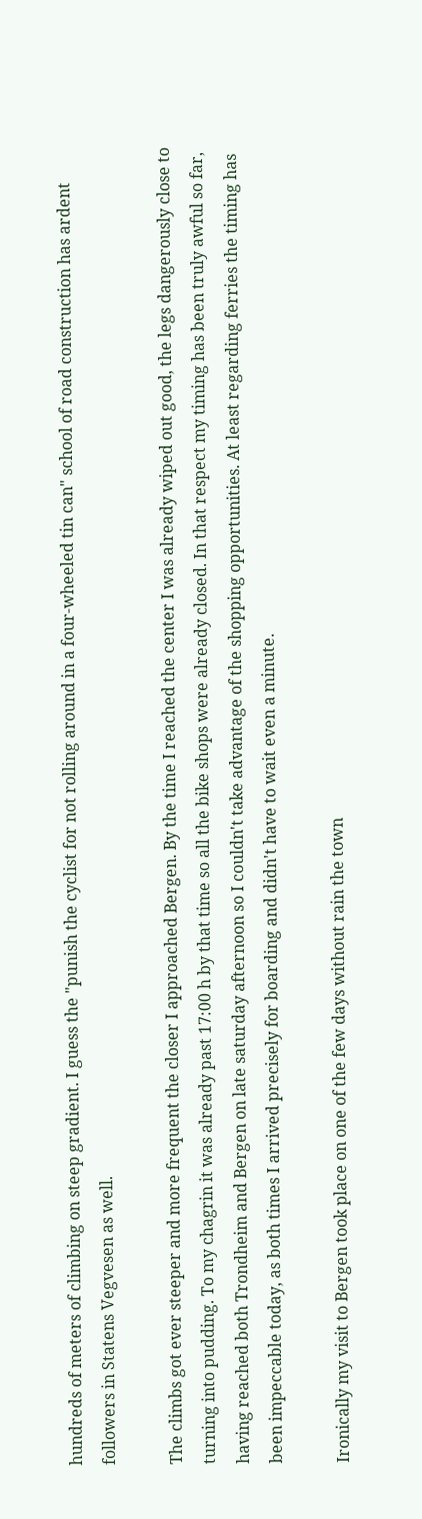hundreds of meters of climbing on steep gradient. I guess the "punish the cyclist for not rolling around in a four-wheeled tin can" school of road construction has ardent followers in Statens Vegvesen as well.

The climbs got ever steeper and more frequent the closer I approached Bergen. By the time I reached the center I was already wiped out good, the legs dangerously close to turning into pudding. To my chagrin it was already past 17:00 h by that time so all the bike shops were already closed. In that respect my timing has been truly awful so far, having reached both Trondheim and Bergen on late saturday afternoon so I couldn't take advantage of the shopping opportunities. At least regarding ferries the timing has been impeccable today, as both times I arrived precisely for boarding and didn't have to wait even a minute.

Ironically my visit to Bergen took place on one of the few days without rain the town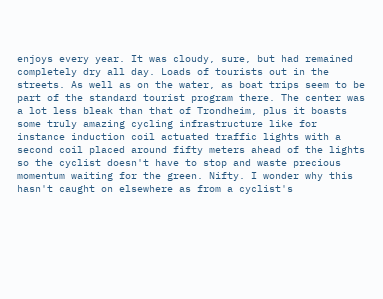enjoys every year. It was cloudy, sure, but had remained completely dry all day. Loads of tourists out in the streets. As well as on the water, as boat trips seem to be part of the standard tourist program there. The center was a lot less bleak than that of Trondheim, plus it boasts some truly amazing cycling infrastructure like for instance induction coil actuated traffic lights with a second coil placed around fifty meters ahead of the lights so the cyclist doesn't have to stop and waste precious momentum waiting for the green. Nifty. I wonder why this hasn't caught on elsewhere as from a cyclist's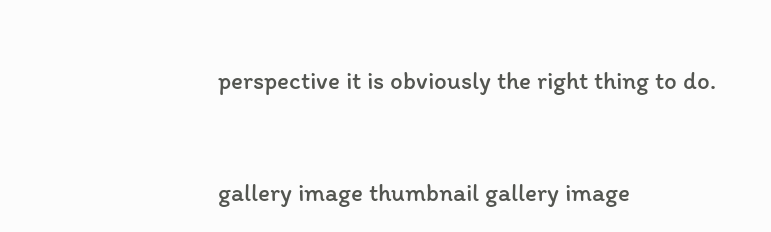perspective it is obviously the right thing to do.


gallery image thumbnail gallery image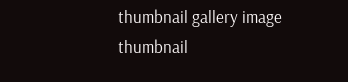thumbnail gallery image thumbnail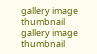gallery image thumbnail gallery image thumbnail